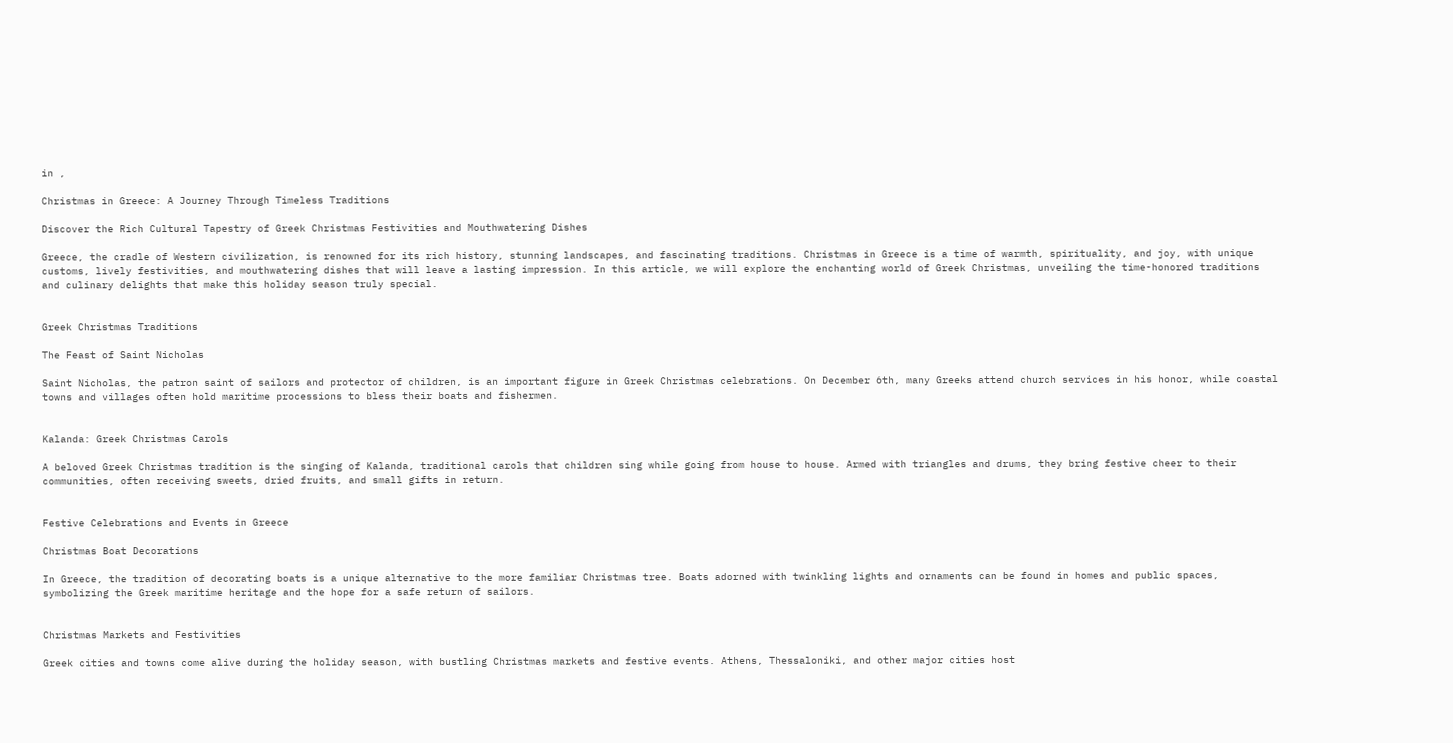in ,

Christmas in Greece: A Journey Through Timeless Traditions

Discover the Rich Cultural Tapestry of Greek Christmas Festivities and Mouthwatering Dishes

Greece, the cradle of Western civilization, is renowned for its rich history, stunning landscapes, and fascinating traditions. Christmas in Greece is a time of warmth, spirituality, and joy, with unique customs, lively festivities, and mouthwatering dishes that will leave a lasting impression. In this article, we will explore the enchanting world of Greek Christmas, unveiling the time-honored traditions and culinary delights that make this holiday season truly special.


Greek Christmas Traditions

The Feast of Saint Nicholas

Saint Nicholas, the patron saint of sailors and protector of children, is an important figure in Greek Christmas celebrations. On December 6th, many Greeks attend church services in his honor, while coastal towns and villages often hold maritime processions to bless their boats and fishermen.


Kalanda: Greek Christmas Carols

A beloved Greek Christmas tradition is the singing of Kalanda, traditional carols that children sing while going from house to house. Armed with triangles and drums, they bring festive cheer to their communities, often receiving sweets, dried fruits, and small gifts in return.


Festive Celebrations and Events in Greece

Christmas Boat Decorations

In Greece, the tradition of decorating boats is a unique alternative to the more familiar Christmas tree. Boats adorned with twinkling lights and ornaments can be found in homes and public spaces, symbolizing the Greek maritime heritage and the hope for a safe return of sailors.


Christmas Markets and Festivities

Greek cities and towns come alive during the holiday season, with bustling Christmas markets and festive events. Athens, Thessaloniki, and other major cities host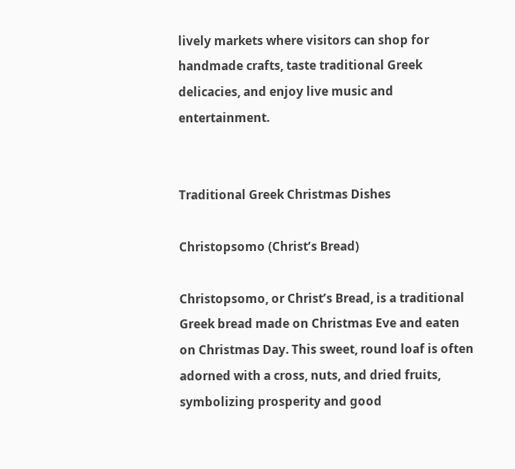lively markets where visitors can shop for handmade crafts, taste traditional Greek delicacies, and enjoy live music and entertainment.


Traditional Greek Christmas Dishes

Christopsomo (Christ’s Bread)

Christopsomo, or Christ’s Bread, is a traditional Greek bread made on Christmas Eve and eaten on Christmas Day. This sweet, round loaf is often adorned with a cross, nuts, and dried fruits, symbolizing prosperity and good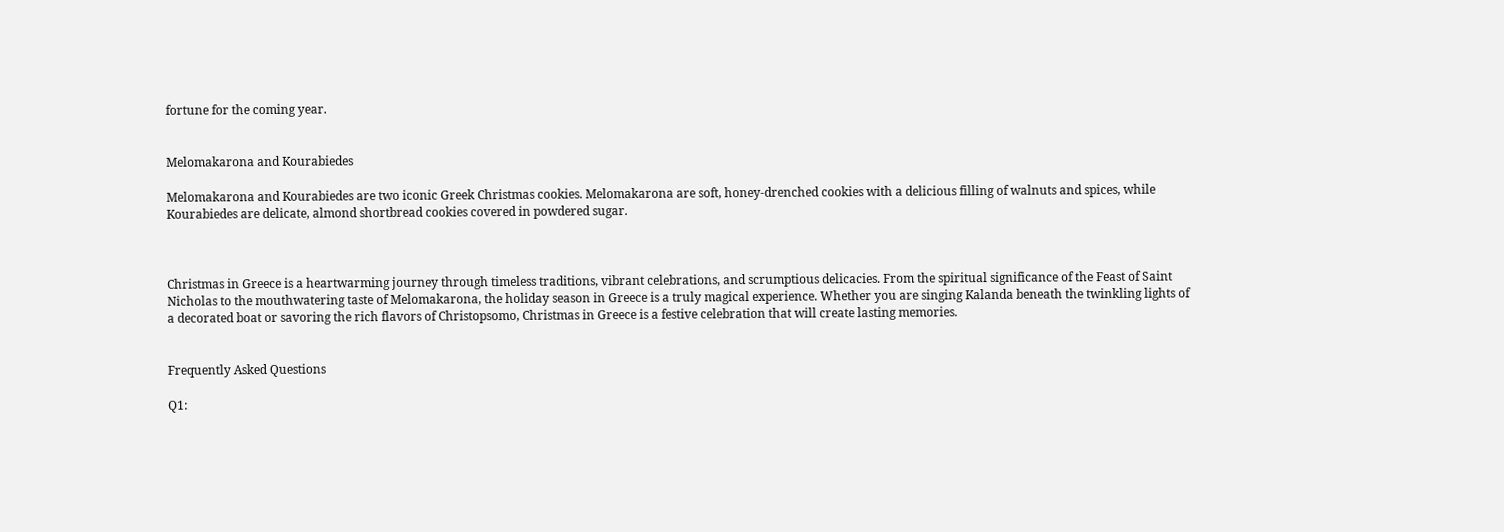fortune for the coming year.


Melomakarona and Kourabiedes

Melomakarona and Kourabiedes are two iconic Greek Christmas cookies. Melomakarona are soft, honey-drenched cookies with a delicious filling of walnuts and spices, while Kourabiedes are delicate, almond shortbread cookies covered in powdered sugar.



Christmas in Greece is a heartwarming journey through timeless traditions, vibrant celebrations, and scrumptious delicacies. From the spiritual significance of the Feast of Saint Nicholas to the mouthwatering taste of Melomakarona, the holiday season in Greece is a truly magical experience. Whether you are singing Kalanda beneath the twinkling lights of a decorated boat or savoring the rich flavors of Christopsomo, Christmas in Greece is a festive celebration that will create lasting memories.


Frequently Asked Questions

Q1: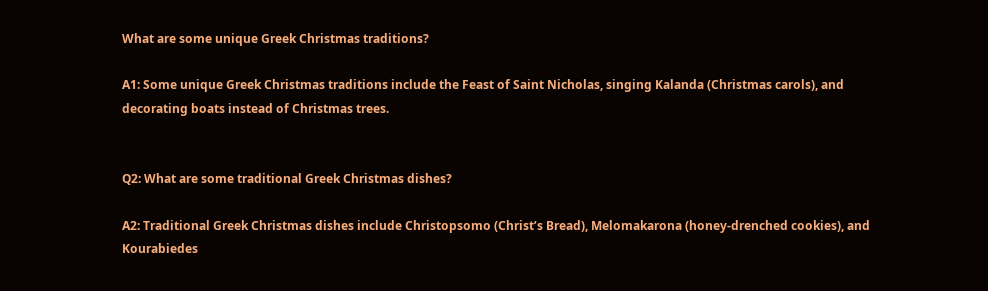What are some unique Greek Christmas traditions?

A1: Some unique Greek Christmas traditions include the Feast of Saint Nicholas, singing Kalanda (Christmas carols), and decorating boats instead of Christmas trees.


Q2: What are some traditional Greek Christmas dishes?

A2: Traditional Greek Christmas dishes include Christopsomo (Christ’s Bread), Melomakarona (honey-drenched cookies), and Kourabiedes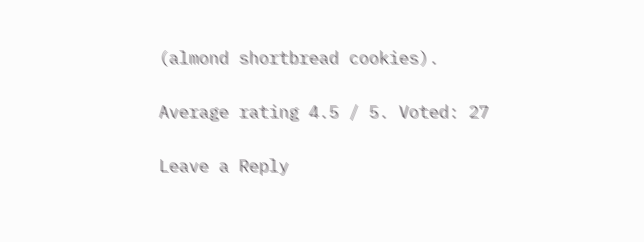(almond shortbread cookies).

Average rating 4.5 / 5. Voted: 27

Leave a Reply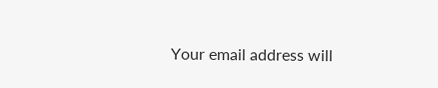Your email address will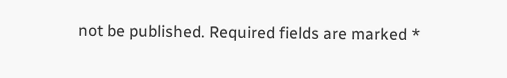not be published. Required fields are marked *